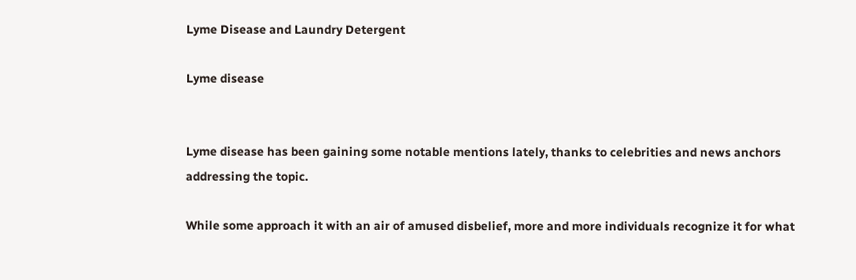Lyme Disease and Laundry Detergent

Lyme disease


Lyme disease has been gaining some notable mentions lately, thanks to celebrities and news anchors addressing the topic.

While some approach it with an air of amused disbelief, more and more individuals recognize it for what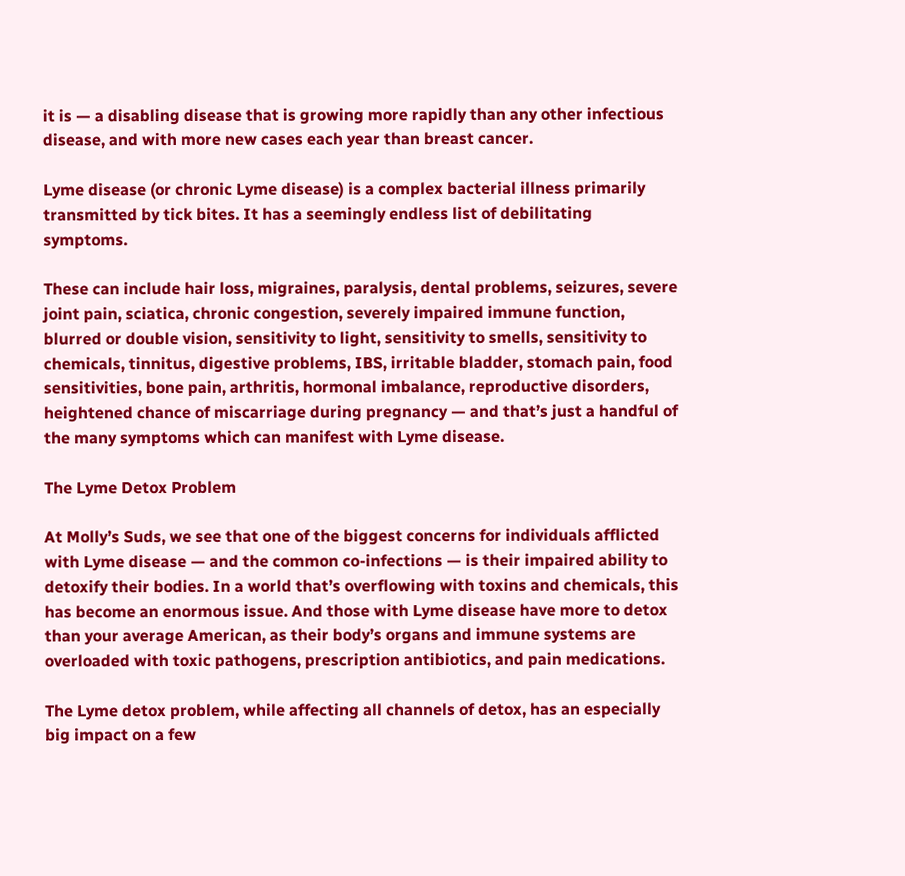it is — a disabling disease that is growing more rapidly than any other infectious disease, and with more new cases each year than breast cancer.

Lyme disease (or chronic Lyme disease) is a complex bacterial illness primarily transmitted by tick bites. It has a seemingly endless list of debilitating symptoms.

These can include hair loss, migraines, paralysis, dental problems, seizures, severe joint pain, sciatica, chronic congestion, severely impaired immune function, blurred or double vision, sensitivity to light, sensitivity to smells, sensitivity to chemicals, tinnitus, digestive problems, IBS, irritable bladder, stomach pain, food sensitivities, bone pain, arthritis, hormonal imbalance, reproductive disorders, heightened chance of miscarriage during pregnancy — and that’s just a handful of the many symptoms which can manifest with Lyme disease.

The Lyme Detox Problem

At Molly’s Suds, we see that one of the biggest concerns for individuals afflicted with Lyme disease — and the common co-infections — is their impaired ability to detoxify their bodies. In a world that’s overflowing with toxins and chemicals, this has become an enormous issue. And those with Lyme disease have more to detox than your average American, as their body’s organs and immune systems are overloaded with toxic pathogens, prescription antibiotics, and pain medications.

The Lyme detox problem, while affecting all channels of detox, has an especially big impact on a few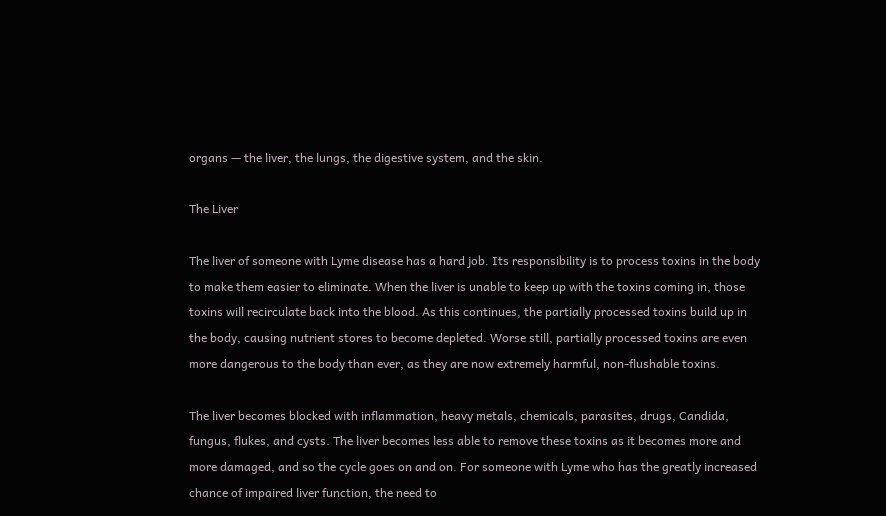organs — the liver, the lungs, the digestive system, and the skin.

The Liver

The liver of someone with Lyme disease has a hard job. Its responsibility is to process toxins in the body to make them easier to eliminate. When the liver is unable to keep up with the toxins coming in, those toxins will recirculate back into the blood. As this continues, the partially processed toxins build up in the body, causing nutrient stores to become depleted. Worse still, partially processed toxins are even more dangerous to the body than ever, as they are now extremely harmful, non-flushable toxins.

The liver becomes blocked with inflammation, heavy metals, chemicals, parasites, drugs, Candida, fungus, flukes, and cysts. The liver becomes less able to remove these toxins as it becomes more and more damaged, and so the cycle goes on and on. For someone with Lyme who has the greatly increased chance of impaired liver function, the need to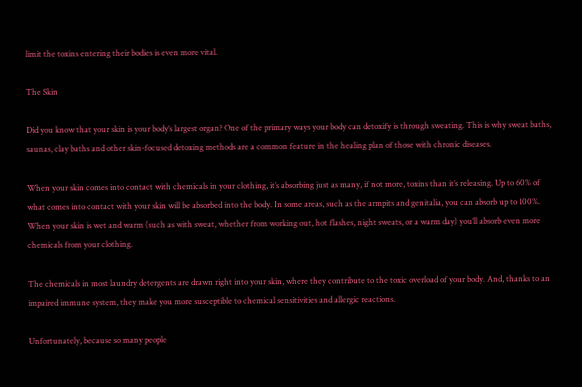limit the toxins entering their bodies is even more vital.

The Skin

Did you know that your skin is your body’s largest organ? One of the primary ways your body can detoxify is through sweating. This is why sweat baths, saunas, clay baths and other skin-focused detoxing methods are a common feature in the healing plan of those with chronic diseases.

When your skin comes into contact with chemicals in your clothing, it’s absorbing just as many, if not more, toxins than it’s releasing. Up to 60% of what comes into contact with your skin will be absorbed into the body. In some areas, such as the armpits and genitalia, you can absorb up to 100%. When your skin is wet and warm (such as with sweat, whether from working out, hot flashes, night sweats, or a warm day) you’ll absorb even more chemicals from your clothing.

The chemicals in most laundry detergents are drawn right into your skin, where they contribute to the toxic overload of your body. And, thanks to an impaired immune system, they make you more susceptible to chemical sensitivities and allergic reactions.

Unfortunately, because so many people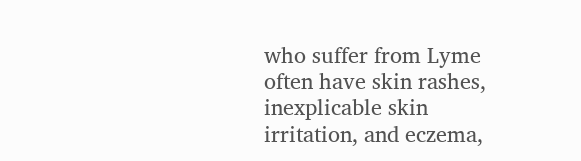who suffer from Lyme often have skin rashes, inexplicable skin irritation, and eczema,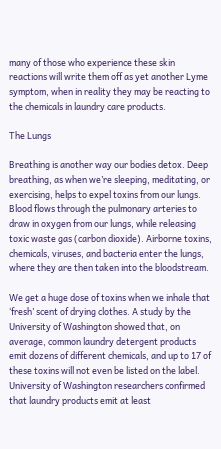many of those who experience these skin reactions will write them off as yet another Lyme symptom, when in reality they may be reacting to the chemicals in laundry care products.

The Lungs

Breathing is another way our bodies detox. Deep breathing, as when we’re sleeping, meditating, or exercising, helps to expel toxins from our lungs. Blood flows through the pulmonary arteries to draw in oxygen from our lungs, while releasing toxic waste gas (carbon dioxide). Airborne toxins, chemicals, viruses, and bacteria enter the lungs, where they are then taken into the bloodstream.

We get a huge dose of toxins when we inhale that ‘fresh’ scent of drying clothes. A study by the University of Washington showed that, on average, common laundry detergent products emit dozens of different chemicals, and up to 17 of these toxins will not even be listed on the label. University of Washington researchers confirmed that laundry products emit at least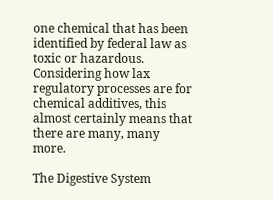one chemical that has been identified by federal law as toxic or hazardous. Considering how lax regulatory processes are for chemical additives, this almost certainly means that there are many, many more.

The Digestive System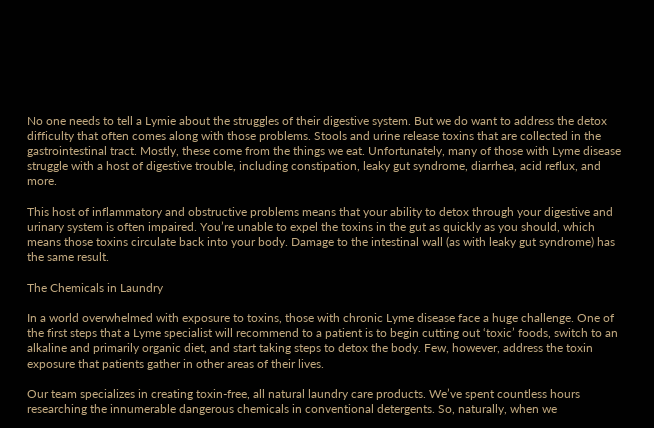No one needs to tell a Lymie about the struggles of their digestive system. But we do want to address the detox difficulty that often comes along with those problems. Stools and urine release toxins that are collected in the gastrointestinal tract. Mostly, these come from the things we eat. Unfortunately, many of those with Lyme disease struggle with a host of digestive trouble, including constipation, leaky gut syndrome, diarrhea, acid reflux, and more.

This host of inflammatory and obstructive problems means that your ability to detox through your digestive and urinary system is often impaired. You’re unable to expel the toxins in the gut as quickly as you should, which means those toxins circulate back into your body. Damage to the intestinal wall (as with leaky gut syndrome) has the same result.

The Chemicals in Laundry

In a world overwhelmed with exposure to toxins, those with chronic Lyme disease face a huge challenge. One of the first steps that a Lyme specialist will recommend to a patient is to begin cutting out ‘toxic’ foods, switch to an alkaline and primarily organic diet, and start taking steps to detox the body. Few, however, address the toxin exposure that patients gather in other areas of their lives.

Our team specializes in creating toxin-free, all natural laundry care products. We’ve spent countless hours researching the innumerable dangerous chemicals in conventional detergents. So, naturally, when we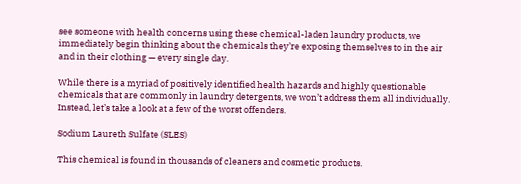see someone with health concerns using these chemical-laden laundry products, we immediately begin thinking about the chemicals they’re exposing themselves to in the air and in their clothing — every single day.

While there is a myriad of positively identified health hazards and highly questionable chemicals that are commonly in laundry detergents, we won’t address them all individually. Instead, let’s take a look at a few of the worst offenders.

Sodium Laureth Sulfate (SLES)

This chemical is found in thousands of cleaners and cosmetic products.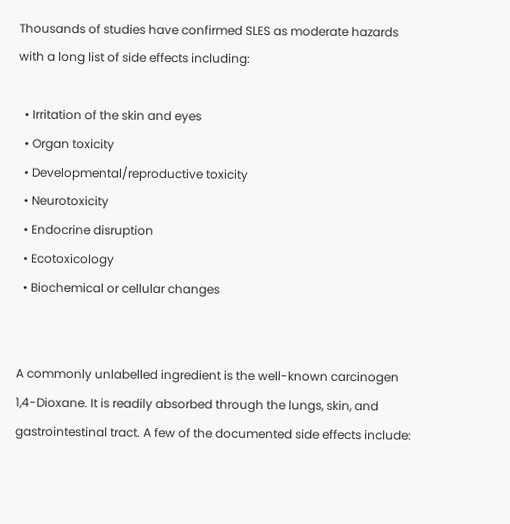Thousands of studies have confirmed SLES as moderate hazards with a long list of side effects including:

  • Irritation of the skin and eyes
  • Organ toxicity
  • Developmental/reproductive toxicity
  • Neurotoxicity
  • Endocrine disruption
  • Ecotoxicology
  • Biochemical or cellular changes


A commonly unlabelled ingredient is the well-known carcinogen 1,4-Dioxane. It is readily absorbed through the lungs, skin, and gastrointestinal tract. A few of the documented side effects include: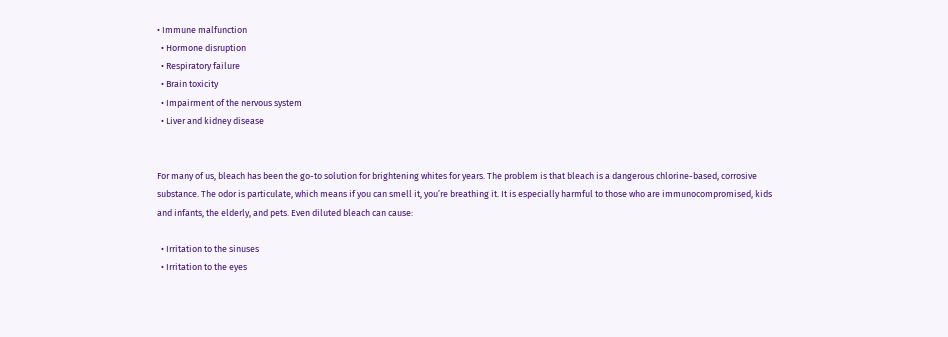• Immune malfunction
  • Hormone disruption
  • Respiratory failure
  • Brain toxicity
  • Impairment of the nervous system
  • Liver and kidney disease


For many of us, bleach has been the go-to solution for brightening whites for years. The problem is that bleach is a dangerous chlorine-based, corrosive substance. The odor is particulate, which means if you can smell it, you’re breathing it. It is especially harmful to those who are immunocompromised, kids and infants, the elderly, and pets. Even diluted bleach can cause:

  • Irritation to the sinuses
  • Irritation to the eyes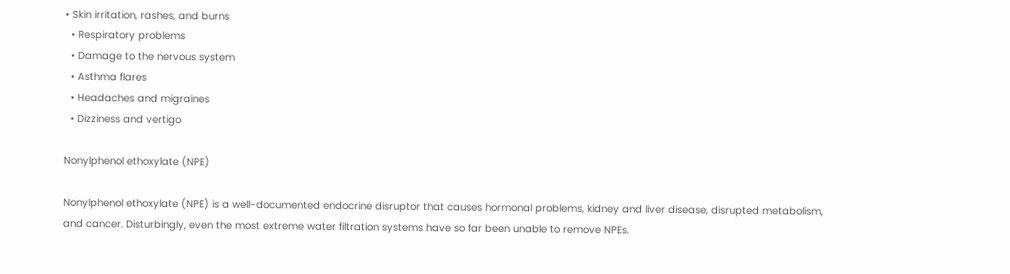• Skin irritation, rashes, and burns
  • Respiratory problems
  • Damage to the nervous system
  • Asthma flares
  • Headaches and migraines
  • Dizziness and vertigo

Nonylphenol ethoxylate (NPE)

Nonylphenol ethoxylate (NPE) is a well-documented endocrine disruptor that causes hormonal problems, kidney and liver disease, disrupted metabolism, and cancer. Disturbingly, even the most extreme water filtration systems have so far been unable to remove NPEs.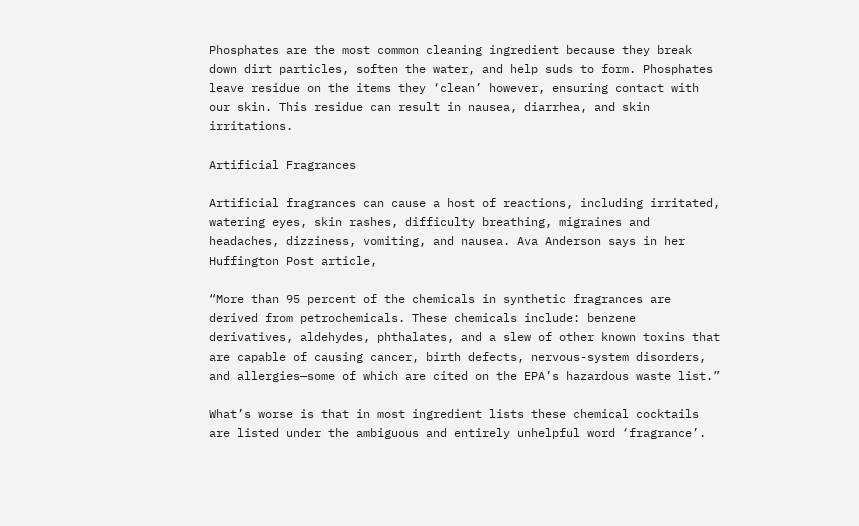Phosphates are the most common cleaning ingredient because they break down dirt particles, soften the water, and help suds to form. Phosphates leave residue on the items they ‘clean’ however, ensuring contact with our skin. This residue can result in nausea, diarrhea, and skin irritations.

Artificial Fragrances

Artificial fragrances can cause a host of reactions, including irritated, watering eyes, skin rashes, difficulty breathing, migraines and headaches, dizziness, vomiting, and nausea. Ava Anderson says in her Huffington Post article,

“More than 95 percent of the chemicals in synthetic fragrances are derived from petrochemicals. These chemicals include: benzene derivatives, aldehydes, phthalates, and a slew of other known toxins that are capable of causing cancer, birth defects, nervous-system disorders, and allergies—some of which are cited on the EPA’s hazardous waste list.”

What’s worse is that in most ingredient lists these chemical cocktails are listed under the ambiguous and entirely unhelpful word ‘fragrance’.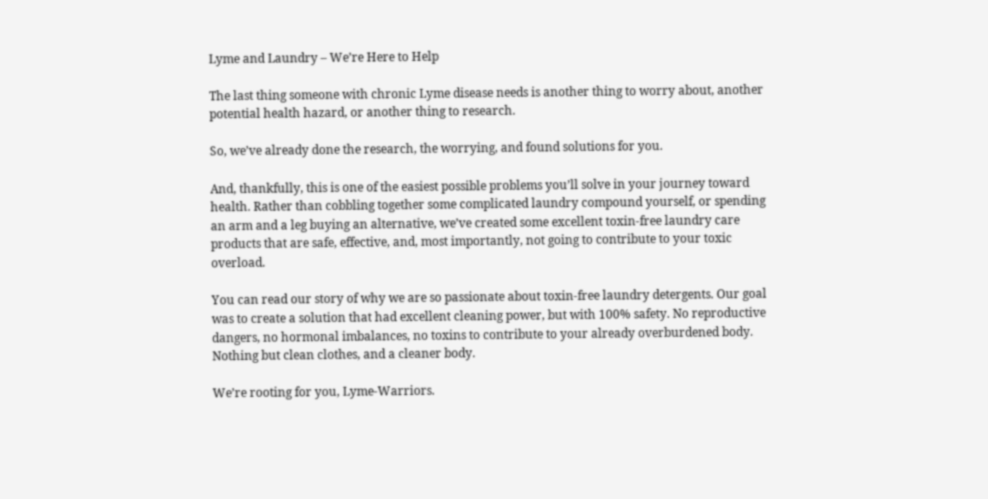Lyme and Laundry – We’re Here to Help

The last thing someone with chronic Lyme disease needs is another thing to worry about, another potential health hazard, or another thing to research.

So, we’ve already done the research, the worrying, and found solutions for you.

And, thankfully, this is one of the easiest possible problems you’ll solve in your journey toward health. Rather than cobbling together some complicated laundry compound yourself, or spending an arm and a leg buying an alternative, we’ve created some excellent toxin-free laundry care products that are safe, effective, and, most importantly, not going to contribute to your toxic overload.

You can read our story of why we are so passionate about toxin-free laundry detergents. Our goal was to create a solution that had excellent cleaning power, but with 100% safety. No reproductive dangers, no hormonal imbalances, no toxins to contribute to your already overburdened body. Nothing but clean clothes, and a cleaner body.

We’re rooting for you, Lyme-Warriors.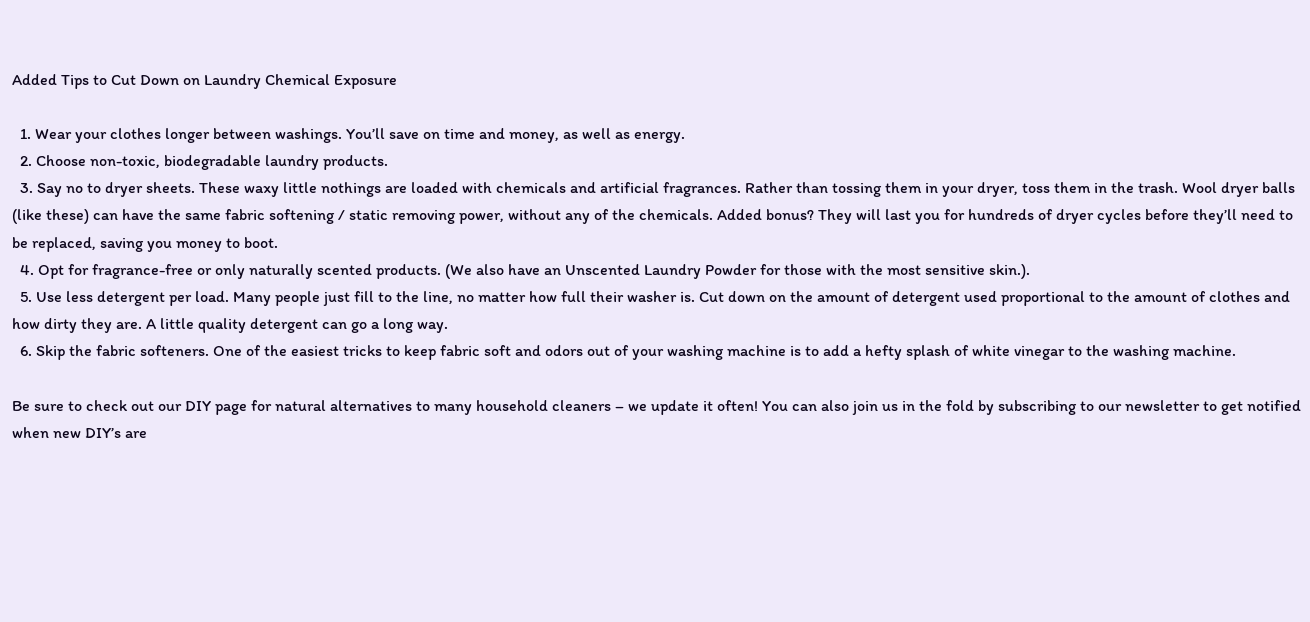Added Tips to Cut Down on Laundry Chemical Exposure

  1. Wear your clothes longer between washings. You’ll save on time and money, as well as energy.
  2. Choose non-toxic, biodegradable laundry products.
  3. Say no to dryer sheets. These waxy little nothings are loaded with chemicals and artificial fragrances. Rather than tossing them in your dryer, toss them in the trash. Wool dryer balls (like these) can have the same fabric softening / static removing power, without any of the chemicals. Added bonus? They will last you for hundreds of dryer cycles before they’ll need to be replaced, saving you money to boot.
  4. Opt for fragrance-free or only naturally scented products. (We also have an Unscented Laundry Powder for those with the most sensitive skin.).
  5. Use less detergent per load. Many people just fill to the line, no matter how full their washer is. Cut down on the amount of detergent used proportional to the amount of clothes and how dirty they are. A little quality detergent can go a long way.
  6. Skip the fabric softeners. One of the easiest tricks to keep fabric soft and odors out of your washing machine is to add a hefty splash of white vinegar to the washing machine.

Be sure to check out our DIY page for natural alternatives to many household cleaners – we update it often! You can also join us in the fold by subscribing to our newsletter to get notified when new DIY’s are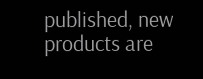published, new products are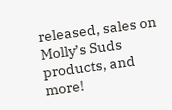released, sales on Molly’s Suds products, and more!